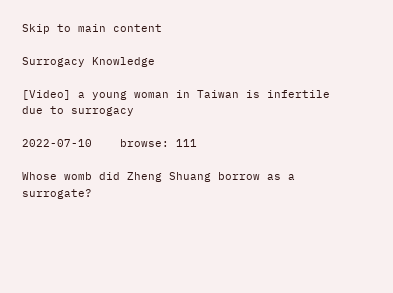Skip to main content

Surrogacy Knowledge

[Video] a young woman in Taiwan is infertile due to surrogacy

2022-07-10    browse: 111

Whose womb did Zheng Shuang borrow as a surrogate?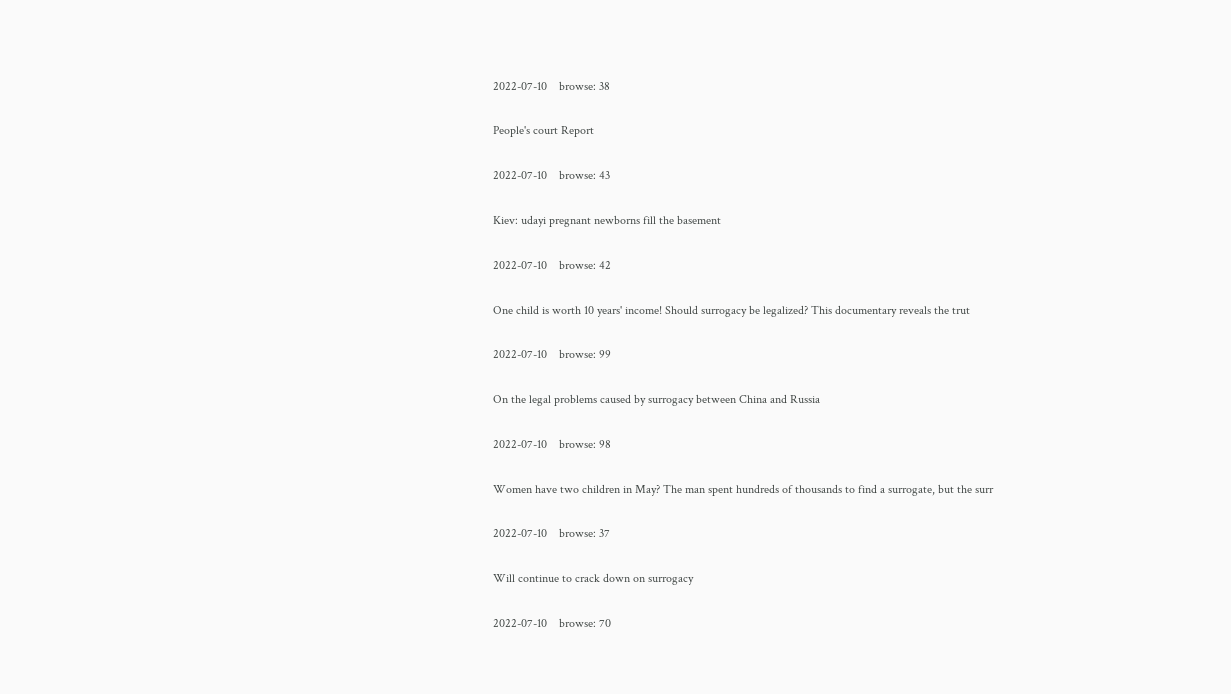2022-07-10    browse: 38

People's court Report

2022-07-10    browse: 43

Kiev: udayi pregnant newborns fill the basement

2022-07-10    browse: 42

One child is worth 10 years' income! Should surrogacy be legalized? This documentary reveals the trut

2022-07-10    browse: 99

On the legal problems caused by surrogacy between China and Russia

2022-07-10    browse: 98

Women have two children in May? The man spent hundreds of thousands to find a surrogate, but the surr

2022-07-10    browse: 37

Will continue to crack down on surrogacy

2022-07-10    browse: 70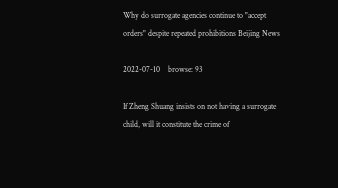Why do surrogate agencies continue to "accept orders" despite repeated prohibitions Beijing News

2022-07-10    browse: 93

If Zheng Shuang insists on not having a surrogate child, will it constitute the crime of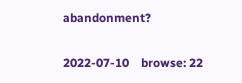abandonment?

2022-07-10    browse: 22